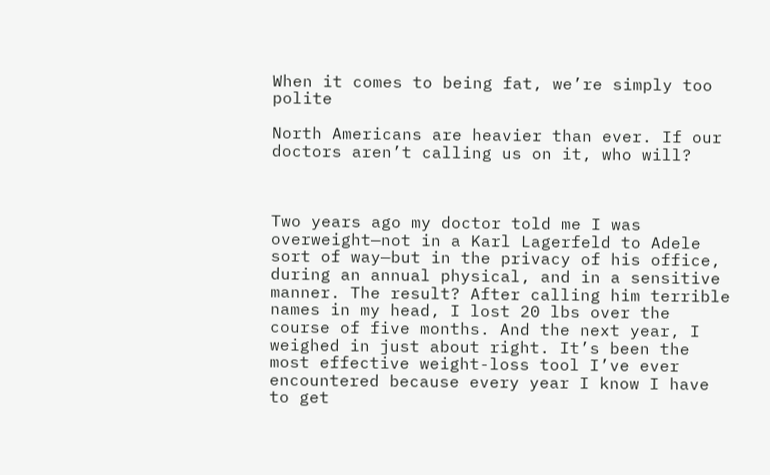When it comes to being fat, we’re simply too polite

North Americans are heavier than ever. If our doctors aren’t calling us on it, who will?



Two years ago my doctor told me I was overweight—not in a Karl Lagerfeld to Adele sort of way—but in the privacy of his office, during an annual physical, and in a sensitive manner. The result? After calling him terrible names in my head, I lost 20 lbs over the course of five months. And the next year, I weighed in just about right. It’s been the most effective weight-loss tool I’ve ever encountered because every year I know I have to get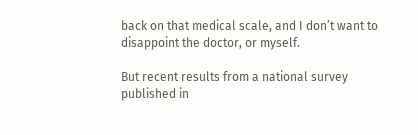back on that medical scale, and I don’t want to disappoint the doctor, or myself.

But recent results from a national survey published in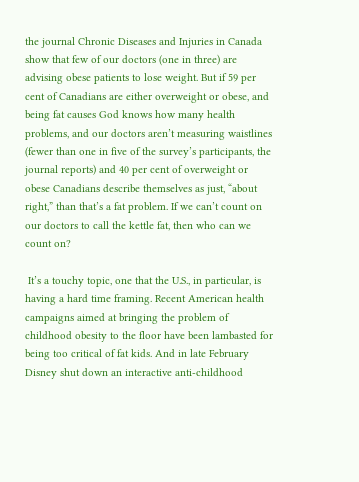the journal Chronic Diseases and Injuries in Canada show that few of our doctors (one in three) are advising obese patients to lose weight. But if 59 per cent of Canadians are either overweight or obese, and being fat causes God knows how many health problems, and our doctors aren’t measuring waistlines (fewer than one in five of the survey’s participants, the journal reports) and 40 per cent of overweight or obese Canadians describe themselves as just, “about right,” than that’s a fat problem. If we can’t count on our doctors to call the kettle fat, then who can we count on?

 It’s a touchy topic, one that the U.S., in particular, is having a hard time framing. Recent American health campaigns aimed at bringing the problem of  childhood obesity to the floor have been lambasted for being too critical of fat kids. And in late February Disney shut down an interactive anti-childhood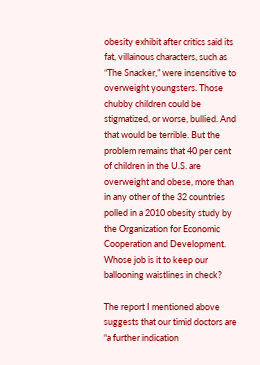obesity exhibit after critics said its fat, villainous characters, such as “The Snacker,” were insensitive to overweight youngsters. Those chubby children could be stigmatized, or worse, bullied. And that would be terrible. But the problem remains that 40 per cent of children in the U.S. are overweight and obese, more than in any other of the 32 countries polled in a 2010 obesity study by the Organization for Economic Cooperation and Development. Whose job is it to keep our ballooning waistlines in check?

The report I mentioned above suggests that our timid doctors are “a further indication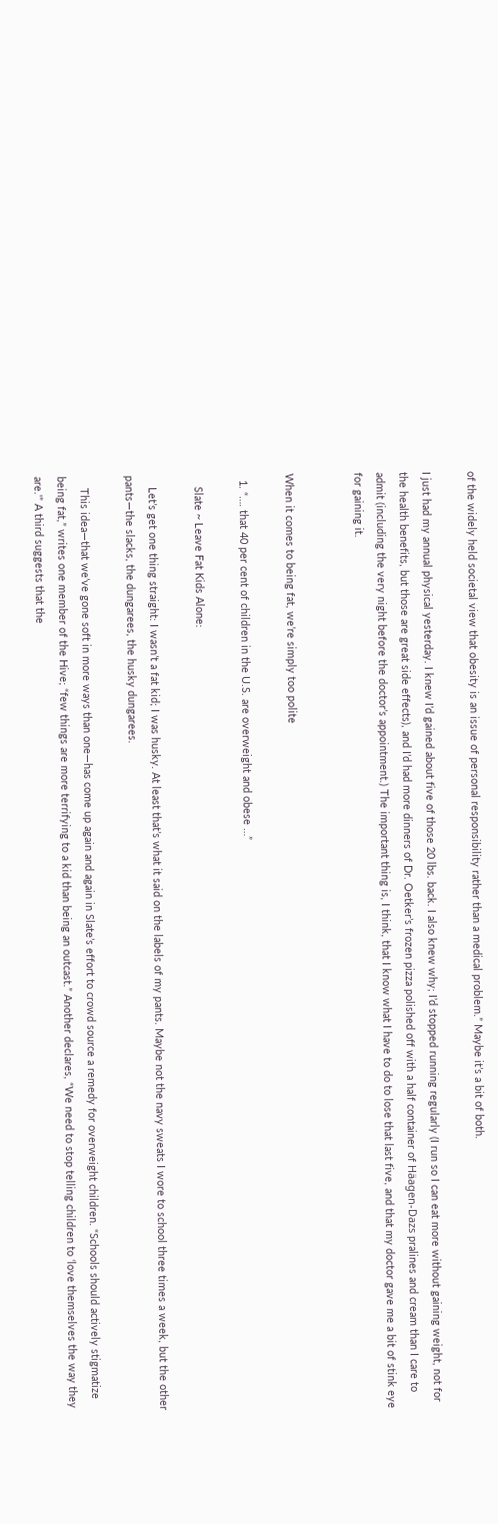of the widely held societal view that obesity is an issue of personal responsibility rather than a medical problem.” Maybe it’s a bit of both.

I just had my annual physical yesterday. I knew I’d gained about five of those 20 lbs. back. I also knew why; I’d stopped running regularly (I run so I can eat more without gaining weight, not for the health benefits, but those are great side effects), and I’d had more dinners of Dr. Oetker’s frozen pizza polished off with a half container of Häagen-Dazs pralines and cream than I care to admit (including the very night before the doctor’s appointment.) The important thing is, I think, that I know what I have to do to lose that last five, and that my doctor gave me a bit of stink eye for gaining it.


When it comes to being fat, we’re simply too polite

  1. “…. that 40 per cent of children in the U.S. are overweight and obese …”

    Slate ~ Leave Fat Kids Alone:

    Let’s get one thing straight: I wasn’t a fat kid; I was husky. At least that’s what it said on the labels of my pants. Maybe not the navy sweats I wore to school three times a week, but the other pants—the slacks, the dungarees, the husky dungarees.

    This idea—that we’ve gone soft in more ways than one—has come up again and again in Slate’s effort to crowd source a remedy for overweight children. “Schools should actively stigmatize being fat,” writes one member of the Hive; “few things are more terrifying to a kid than being an outcast.” Another declares, “We need to stop telling children to ‘love themselves the way they are.'” A third suggests that the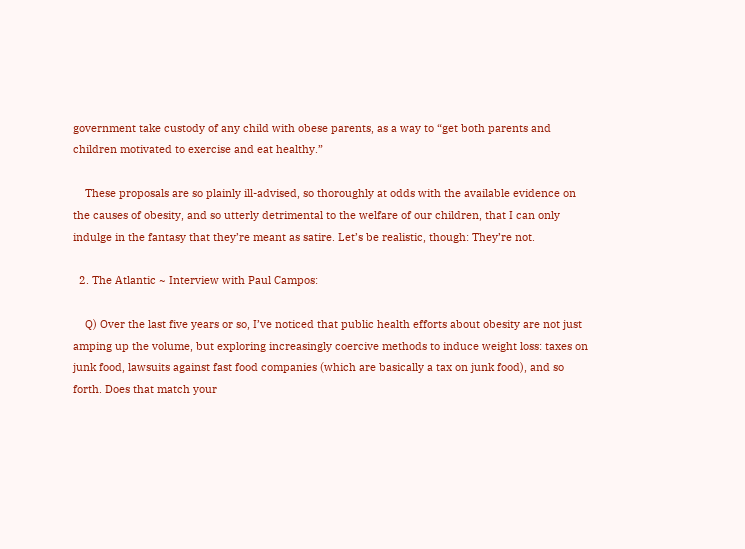government take custody of any child with obese parents, as a way to “get both parents and children motivated to exercise and eat healthy.”

    These proposals are so plainly ill-advised, so thoroughly at odds with the available evidence on the causes of obesity, and so utterly detrimental to the welfare of our children, that I can only indulge in the fantasy that they’re meant as satire. Let’s be realistic, though: They’re not.

  2. The Atlantic ~ Interview with Paul Campos:

    Q) Over the last five years or so, I’ve noticed that public health efforts about obesity are not just amping up the volume, but exploring increasingly coercive methods to induce weight loss: taxes on junk food, lawsuits against fast food companies (which are basically a tax on junk food), and so forth. Does that match your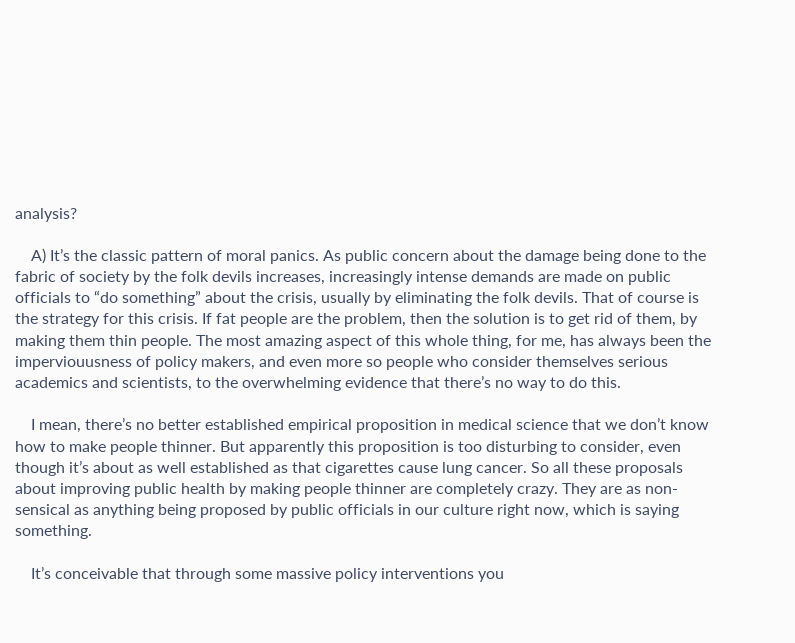analysis?

    A) It’s the classic pattern of moral panics. As public concern about the damage being done to the fabric of society by the folk devils increases, increasingly intense demands are made on public officials to “do something” about the crisis, usually by eliminating the folk devils. That of course is the strategy for this crisis. If fat people are the problem, then the solution is to get rid of them, by making them thin people. The most amazing aspect of this whole thing, for me, has always been the imperviouusness of policy makers, and even more so people who consider themselves serious academics and scientists, to the overwhelming evidence that there’s no way to do this.

    I mean, there’s no better established empirical proposition in medical science that we don’t know how to make people thinner. But apparently this proposition is too disturbing to consider, even though it’s about as well established as that cigarettes cause lung cancer. So all these proposals about improving public health by making people thinner are completely crazy. They are as non-sensical as anything being proposed by public officials in our culture right now, which is saying something.

    It’s conceivable that through some massive policy interventions you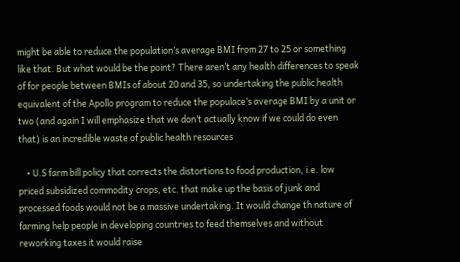might be able to reduce the population’s average BMI from 27 to 25 or something like that. But what would be the point? There aren’t any health differences to speak of for people between BMIs of about 20 and 35, so undertaking the public health equivalent of the Apollo program to reduce the populace’s average BMI by a unit or two (and again I will emphasize that we don’t actually know if we could do even that) is an incredible waste of public health resources

    • U.S farm bill policy that corrects the distortions to food production, i.e. low priced subsidized commodity crops, etc. that make up the basis of junk and processed foods would not be a massive undertaking. It would change th nature of farming help people in developing countries to feed themselves and without reworking taxes it would raise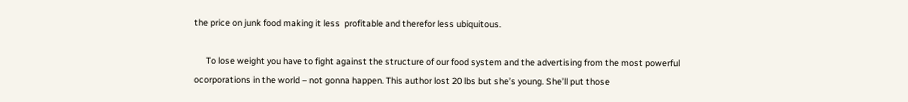the price on junk food making it less  profitable and therefor less ubiquitous.

      To lose weight you have to fight against the structure of our food system and the advertising from the most powerful ocorporations in the world – not gonna happen. This author lost 20 lbs but she’s young. She’ll put those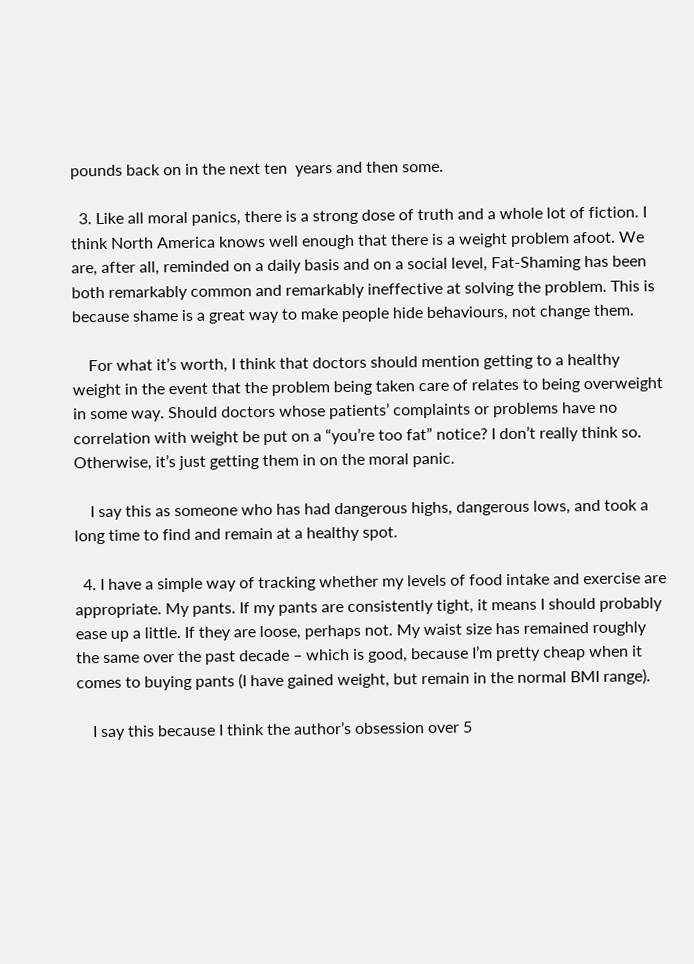pounds back on in the next ten  years and then some.

  3. Like all moral panics, there is a strong dose of truth and a whole lot of fiction. I think North America knows well enough that there is a weight problem afoot. We are, after all, reminded on a daily basis and on a social level, Fat-Shaming has been both remarkably common and remarkably ineffective at solving the problem. This is because shame is a great way to make people hide behaviours, not change them.

    For what it’s worth, I think that doctors should mention getting to a healthy weight in the event that the problem being taken care of relates to being overweight in some way. Should doctors whose patients’ complaints or problems have no correlation with weight be put on a “you’re too fat” notice? I don’t really think so. Otherwise, it’s just getting them in on the moral panic.

    I say this as someone who has had dangerous highs, dangerous lows, and took a long time to find and remain at a healthy spot.

  4. I have a simple way of tracking whether my levels of food intake and exercise are appropriate. My pants. If my pants are consistently tight, it means I should probably ease up a little. If they are loose, perhaps not. My waist size has remained roughly the same over the past decade – which is good, because I’m pretty cheap when it comes to buying pants (I have gained weight, but remain in the normal BMI range).

    I say this because I think the author’s obsession over 5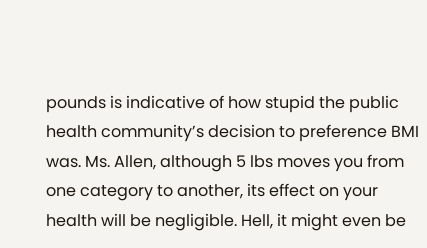pounds is indicative of how stupid the public health community’s decision to preference BMI was. Ms. Allen, although 5 lbs moves you from one category to another, its effect on your health will be negligible. Hell, it might even be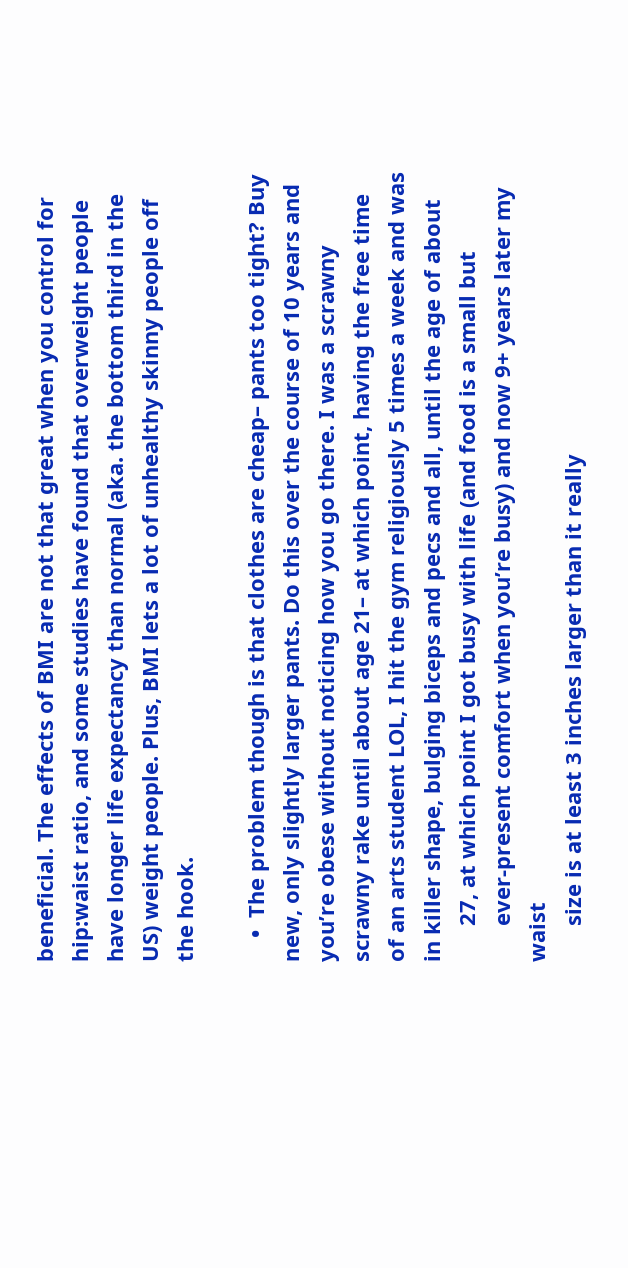beneficial. The effects of BMI are not that great when you control for hip:waist ratio, and some studies have found that overweight people have longer life expectancy than normal (aka. the bottom third in the US) weight people. Plus, BMI lets a lot of unhealthy skinny people off the hook.

    •  The problem though is that clothes are cheap– pants too tight? Buy new, only slightly larger pants. Do this over the course of 10 years and you’re obese without noticing how you go there. I was a scrawny scrawny rake until about age 21– at which point, having the free time of an arts student LOL, I hit the gym religiously 5 times a week and was in killer shape, bulging biceps and pecs and all, until the age of about
      27, at which point I got busy with life (and food is a small but
      ever-present comfort when you’re busy) and now 9+ years later my waist
      size is at least 3 inches larger than it really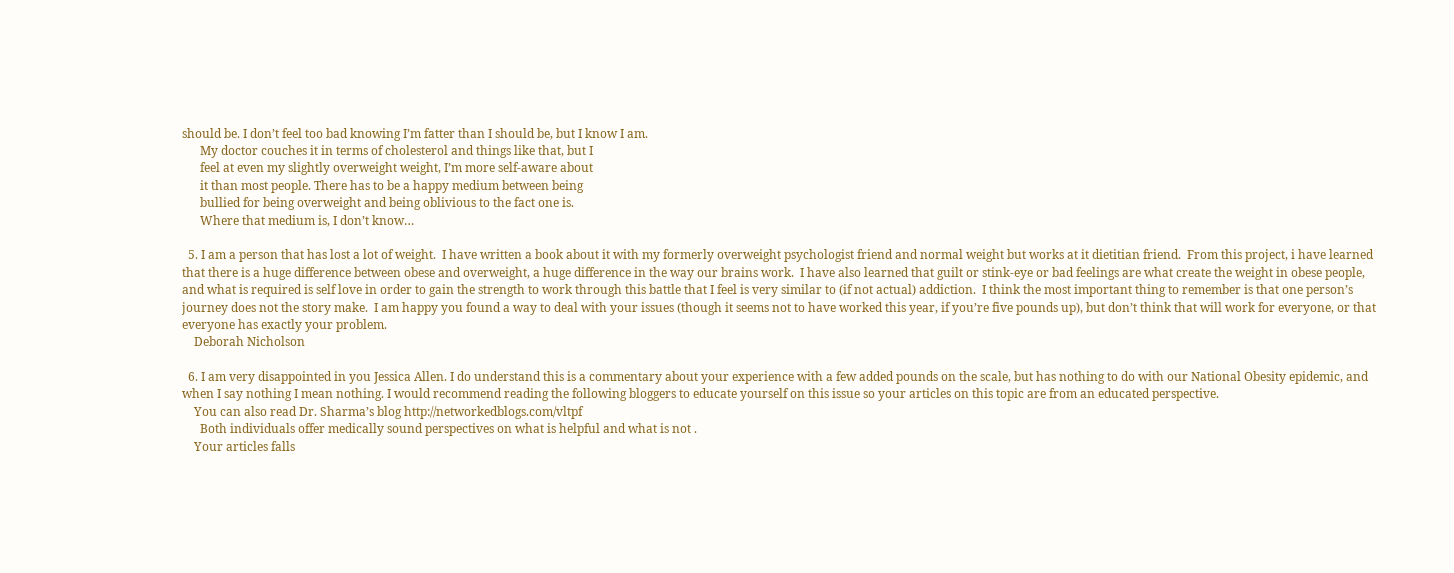should be. I don’t feel too bad knowing I’m fatter than I should be, but I know I am.
      My doctor couches it in terms of cholesterol and things like that, but I
      feel at even my slightly overweight weight, I’m more self-aware about
      it than most people. There has to be a happy medium between being
      bullied for being overweight and being oblivious to the fact one is.
      Where that medium is, I don’t know…

  5. I am a person that has lost a lot of weight.  I have written a book about it with my formerly overweight psychologist friend and normal weight but works at it dietitian friend.  From this project, i have learned that there is a huge difference between obese and overweight, a huge difference in the way our brains work.  I have also learned that guilt or stink-eye or bad feelings are what create the weight in obese people, and what is required is self love in order to gain the strength to work through this battle that I feel is very similar to (if not actual) addiction.  I think the most important thing to remember is that one person’s journey does not the story make.  I am happy you found a way to deal with your issues (though it seems not to have worked this year, if you’re five pounds up), but don’t think that will work for everyone, or that everyone has exactly your problem.
    Deborah Nicholson

  6. I am very disappointed in you Jessica Allen. I do understand this is a commentary about your experience with a few added pounds on the scale, but has nothing to do with our National Obesity epidemic, and when I say nothing I mean nothing. I would recommend reading the following bloggers to educate yourself on this issue so your articles on this topic are from an educated perspective.
    You can also read Dr. Sharma’s blog http://networkedblogs.com/vltpf
      Both individuals offer medically sound perspectives on what is helpful and what is not .
    Your articles falls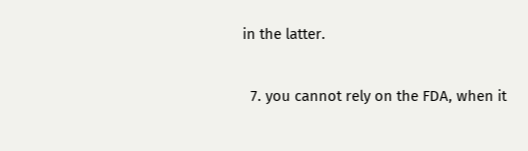in the latter.

  7. you cannot rely on the FDA, when it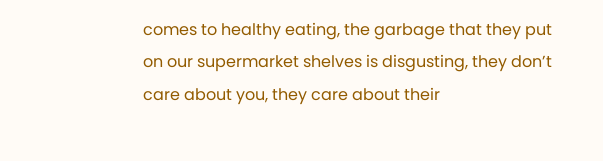comes to healthy eating, the garbage that they put on our supermarket shelves is disgusting, they don’t care about you, they care about their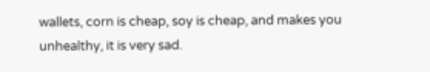wallets, corn is cheap, soy is cheap, and makes you unhealthy, it is very sad.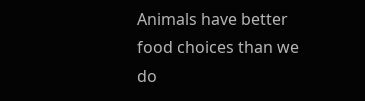Animals have better food choices than we do